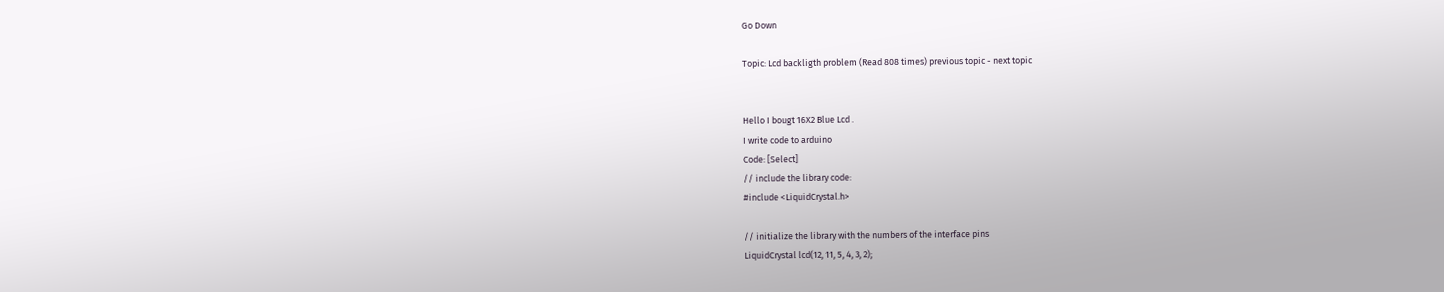Go Down

Topic: Lcd backligth problem (Read 808 times) previous topic - next topic


Hello I bougt 16X2 Blue Lcd .
I write code to arduino
Code: [Select]
// include the library code:
#include <LiquidCrystal.h>

// initialize the library with the numbers of the interface pins
LiquidCrystal lcd(12, 11, 5, 4, 3, 2);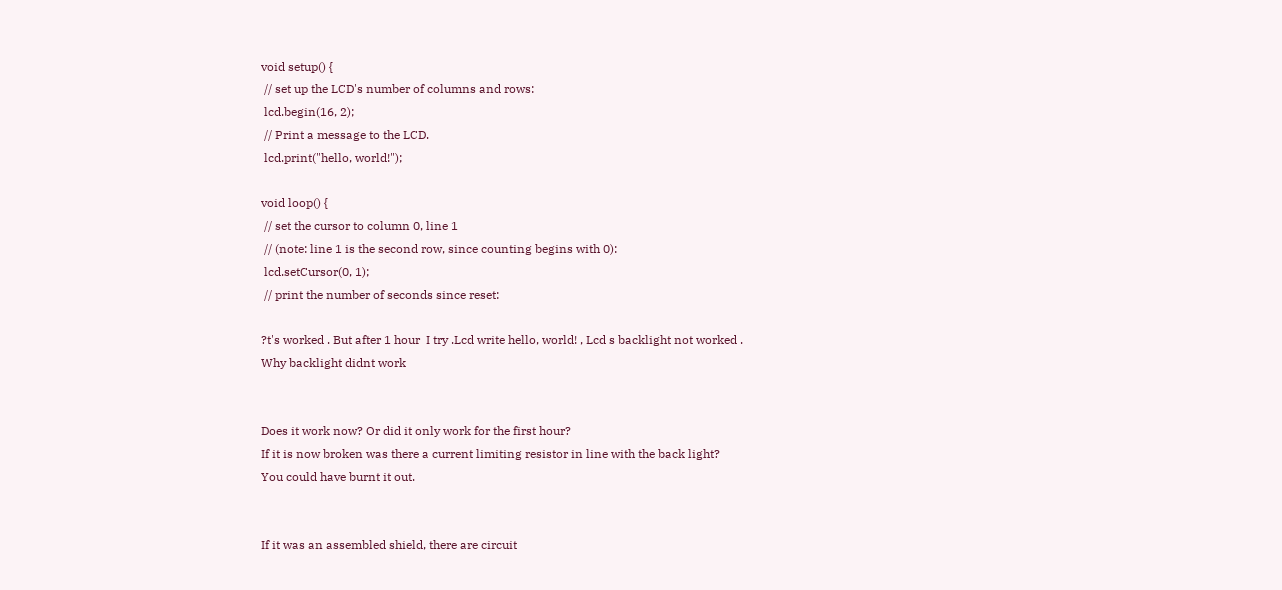void setup() {
 // set up the LCD's number of columns and rows:
 lcd.begin(16, 2);
 // Print a message to the LCD.
 lcd.print("hello, world!");

void loop() {
 // set the cursor to column 0, line 1
 // (note: line 1 is the second row, since counting begins with 0):
 lcd.setCursor(0, 1);
 // print the number of seconds since reset:

?t's worked . But after 1 hour  I try .Lcd write hello, world! , Lcd s backlight not worked .
Why backlight didnt work


Does it work now? Or did it only work for the first hour?
If it is now broken was there a current limiting resistor in line with the back light?
You could have burnt it out.


If it was an assembled shield, there are circuit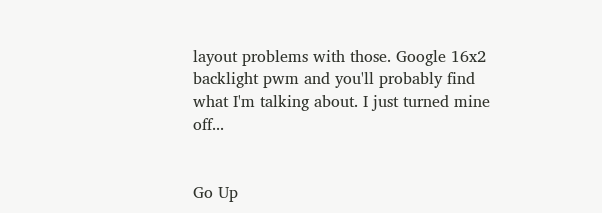layout problems with those. Google 16x2 backlight pwm and you'll probably find what I'm talking about. I just turned mine off...


Go Up